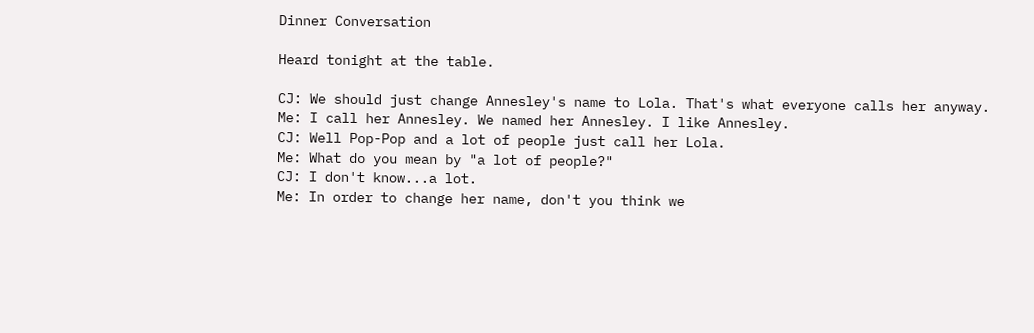Dinner Conversation

Heard tonight at the table.

CJ: We should just change Annesley's name to Lola. That's what everyone calls her anyway.
Me: I call her Annesley. We named her Annesley. I like Annesley.
CJ: Well Pop-Pop and a lot of people just call her Lola.
Me: What do you mean by "a lot of people?"
CJ: I don't know...a lot.
Me: In order to change her name, don't you think we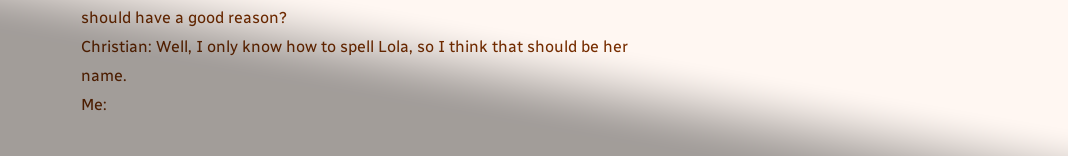should have a good reason?
Christian: Well, I only know how to spell Lola, so I think that should be her name.
Me: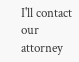I'll contact our attorney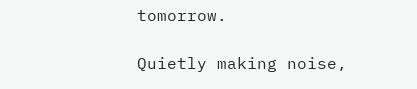tomorrow.

Quietly making noise,